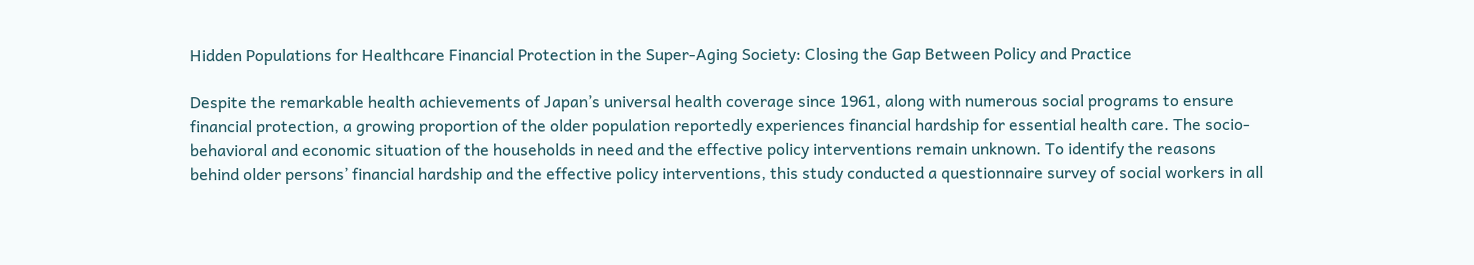Hidden Populations for Healthcare Financial Protection in the Super-Aging Society: Closing the Gap Between Policy and Practice

Despite the remarkable health achievements of Japan’s universal health coverage since 1961, along with numerous social programs to ensure financial protection, a growing proportion of the older population reportedly experiences financial hardship for essential health care. The socio-behavioral and economic situation of the households in need and the effective policy interventions remain unknown. To identify the reasons behind older persons’ financial hardship and the effective policy interventions, this study conducted a questionnaire survey of social workers in all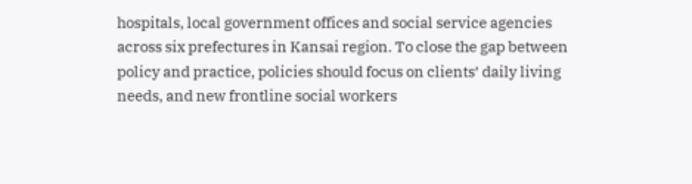hospitals, local government offices and social service agencies across six prefectures in Kansai region. To close the gap between policy and practice, policies should focus on clients’ daily living needs, and new frontline social workers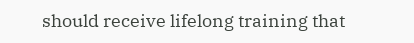should receive lifelong training that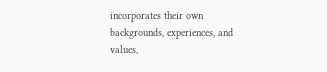incorporates their own backgrounds, experiences, and values,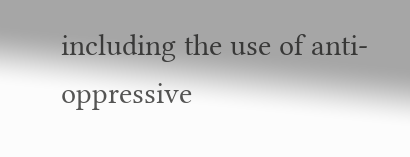including the use of anti-oppressive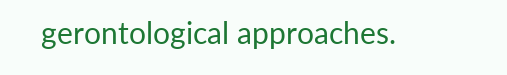gerontological approaches.